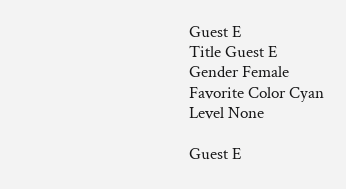Guest E
Title Guest E
Gender Female
Favorite Color Cyan
Level None

Guest E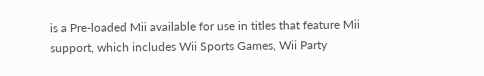is a Pre-loaded Mii available for use in titles that feature Mii support, which includes Wii Sports Games, Wii Party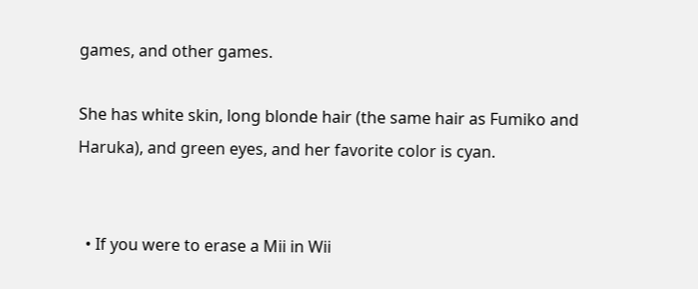games, and other games.

She has white skin, long blonde hair (the same hair as Fumiko and Haruka), and green eyes, and her favorite color is cyan.


  • If you were to erase a Mii in Wii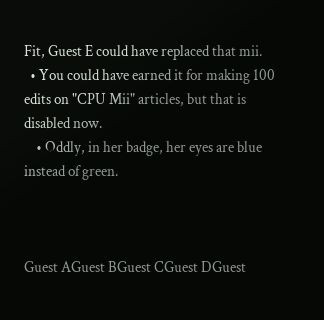Fit, Guest E could have replaced that mii.
  • You could have earned it for making 100 edits on "CPU Mii" articles, but that is disabled now.
    • Oddly, in her badge, her eyes are blue instead of green.



Guest AGuest BGuest CGuest DGuest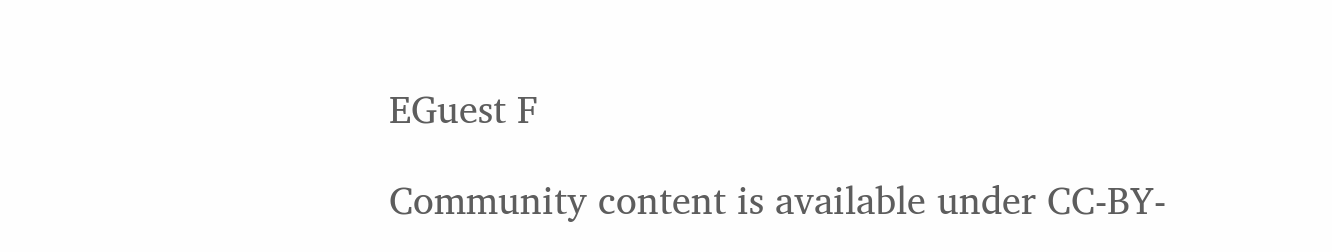EGuest F

Community content is available under CC-BY-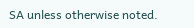SA unless otherwise noted.